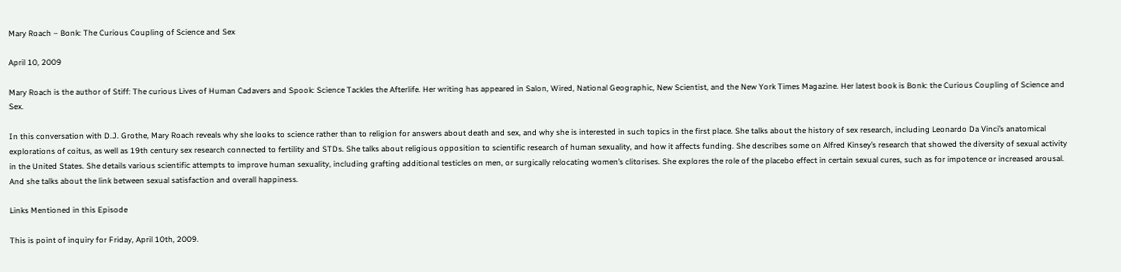Mary Roach – Bonk: The Curious Coupling of Science and Sex

April 10, 2009

Mary Roach is the author of Stiff: The curious Lives of Human Cadavers and Spook: Science Tackles the Afterlife. Her writing has appeared in Salon, Wired, National Geographic, New Scientist, and the New York Times Magazine. Her latest book is Bonk: the Curious Coupling of Science and Sex.

In this conversation with D.J. Grothe, Mary Roach reveals why she looks to science rather than to religion for answers about death and sex, and why she is interested in such topics in the first place. She talks about the history of sex research, including Leonardo Da Vinci’s anatomical explorations of coitus, as well as 19th century sex research connected to fertility and STDs. She talks about religious opposition to scientific research of human sexuality, and how it affects funding. She describes some on Alfred Kinsey’s research that showed the diversity of sexual activity in the United States. She details various scientific attempts to improve human sexuality, including grafting additional testicles on men, or surgically relocating women’s clitorises. She explores the role of the placebo effect in certain sexual cures, such as for impotence or increased arousal. And she talks about the link between sexual satisfaction and overall happiness.

Links Mentioned in this Episode

This is point of inquiry for Friday, April 10th, 2009.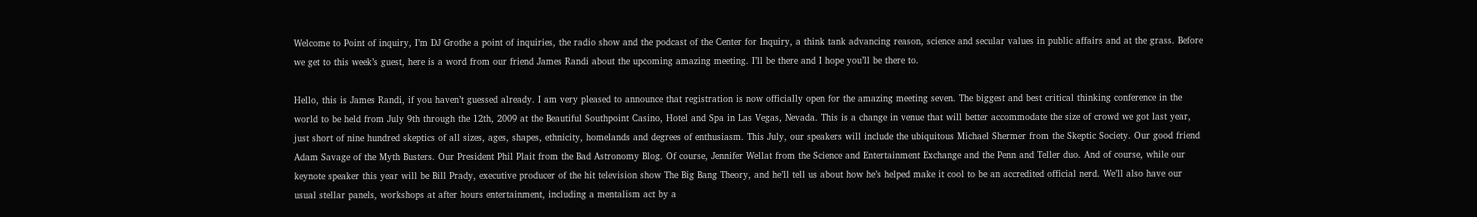Welcome to Point of inquiry, I’m DJ Grothe a point of inquiries, the radio show and the podcast of the Center for Inquiry, a think tank advancing reason, science and secular values in public affairs and at the grass. Before we get to this week’s guest, here is a word from our friend James Randi about the upcoming amazing meeting. I’ll be there and I hope you’ll be there to.

Hello, this is James Randi, if you haven’t guessed already. I am very pleased to announce that registration is now officially open for the amazing meeting seven. The biggest and best critical thinking conference in the world to be held from July 9th through the 12th, 2009 at the Beautiful Southpoint Casino, Hotel and Spa in Las Vegas, Nevada. This is a change in venue that will better accommodate the size of crowd we got last year, just short of nine hundred skeptics of all sizes, ages, shapes, ethnicity, homelands and degrees of enthusiasm. This July, our speakers will include the ubiquitous Michael Shermer from the Skeptic Society. Our good friend Adam Savage of the Myth Busters. Our President Phil Plait from the Bad Astronomy Blog. Of course, Jennifer Wellat from the Science and Entertainment Exchange and the Penn and Teller duo. And of course, while our keynote speaker this year will be Bill Prady, executive producer of the hit television show The Big Bang Theory, and he’ll tell us about how he’s helped make it cool to be an accredited official nerd. We’ll also have our usual stellar panels, workshops at after hours entertainment, including a mentalism act by a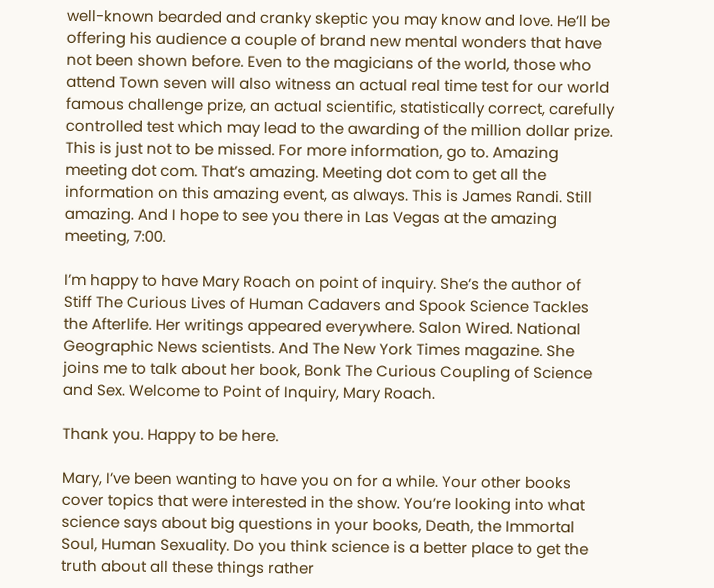well-known bearded and cranky skeptic you may know and love. He’ll be offering his audience a couple of brand new mental wonders that have not been shown before. Even to the magicians of the world, those who attend Town seven will also witness an actual real time test for our world famous challenge prize, an actual scientific, statistically correct, carefully controlled test which may lead to the awarding of the million dollar prize. This is just not to be missed. For more information, go to. Amazing meeting dot com. That’s amazing. Meeting dot com to get all the information on this amazing event, as always. This is James Randi. Still amazing. And I hope to see you there in Las Vegas at the amazing meeting, 7:00.

I’m happy to have Mary Roach on point of inquiry. She’s the author of Stiff The Curious Lives of Human Cadavers and Spook Science Tackles the Afterlife. Her writings appeared everywhere. Salon Wired. National Geographic News scientists. And The New York Times magazine. She joins me to talk about her book, Bonk The Curious Coupling of Science and Sex. Welcome to Point of Inquiry, Mary Roach.

Thank you. Happy to be here.

Mary, I’ve been wanting to have you on for a while. Your other books cover topics that were interested in the show. You’re looking into what science says about big questions in your books, Death, the Immortal Soul, Human Sexuality. Do you think science is a better place to get the truth about all these things rather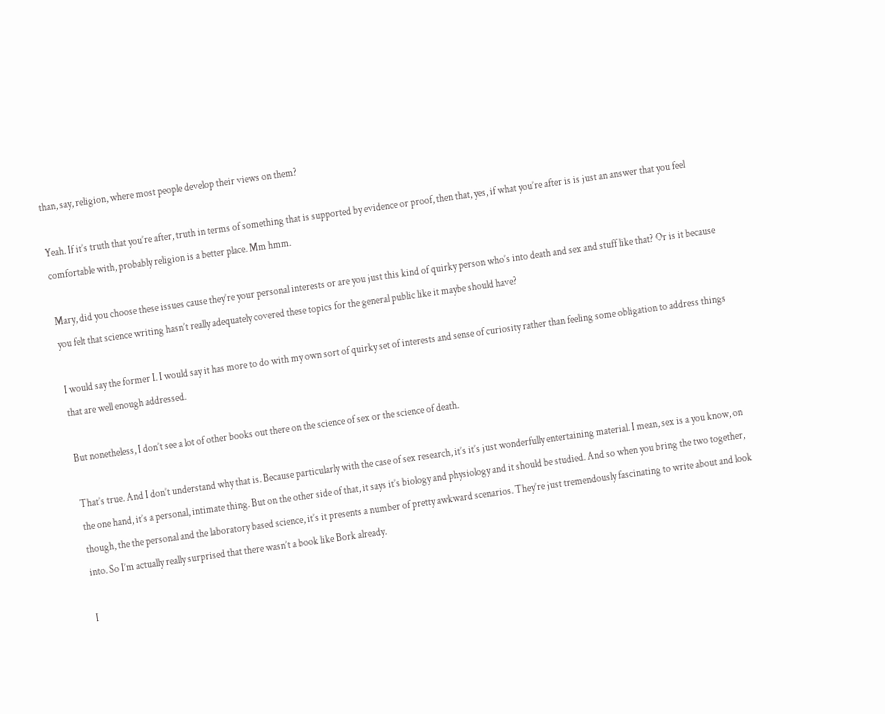than, say, religion, where most people develop their views on them?

Yeah. If it’s truth that you’re after, truth in terms of something that is supported by evidence or proof, then that, yes, if what you’re after is is just an answer that you feel comfortable with, probably religion is a better place. Mm hmm.

Mary, did you choose these issues cause they’re your personal interests or are you just this kind of quirky person who’s into death and sex and stuff like that? Or is it because you felt that science writing hasn’t really adequately covered these topics for the general public like it maybe should have?

I would say the former I. I would say it has more to do with my own sort of quirky set of interests and sense of curiosity rather than feeling some obligation to address things that are well enough addressed.

But nonetheless, I don’t see a lot of other books out there on the science of sex or the science of death.

That’s true. And I don’t understand why that is. Because particularly with the case of sex research, it’s it’s just wonderfully entertaining material. I mean, sex is a you know, on the one hand, it’s a personal, intimate thing. But on the other side of that, it says it’s biology and physiology and it should be studied. And so when you bring the two together, though, the the personal and the laboratory based science, it’s it presents a number of pretty awkward scenarios. They’re just tremendously fascinating to write about and look into. So I’m actually really surprised that there wasn’t a book like Bork already.

I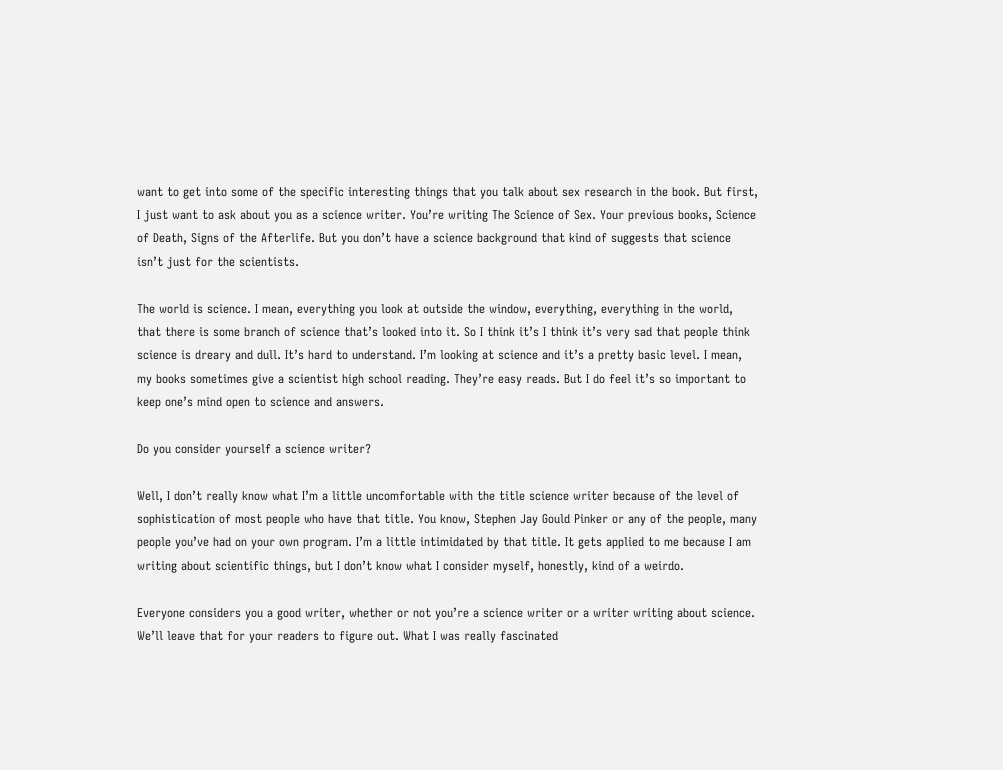want to get into some of the specific interesting things that you talk about sex research in the book. But first, I just want to ask about you as a science writer. You’re writing The Science of Sex. Your previous books, Science of Death, Signs of the Afterlife. But you don’t have a science background that kind of suggests that science isn’t just for the scientists.

The world is science. I mean, everything you look at outside the window, everything, everything in the world, that there is some branch of science that’s looked into it. So I think it’s I think it’s very sad that people think science is dreary and dull. It’s hard to understand. I’m looking at science and it’s a pretty basic level. I mean, my books sometimes give a scientist high school reading. They’re easy reads. But I do feel it’s so important to keep one’s mind open to science and answers.

Do you consider yourself a science writer?

Well, I don’t really know what I’m a little uncomfortable with the title science writer because of the level of sophistication of most people who have that title. You know, Stephen Jay Gould Pinker or any of the people, many people you’ve had on your own program. I’m a little intimidated by that title. It gets applied to me because I am writing about scientific things, but I don’t know what I consider myself, honestly, kind of a weirdo.

Everyone considers you a good writer, whether or not you’re a science writer or a writer writing about science. We’ll leave that for your readers to figure out. What I was really fascinated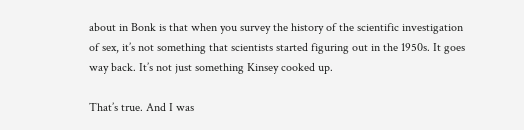about in Bonk is that when you survey the history of the scientific investigation of sex, it’s not something that scientists started figuring out in the 1950s. It goes way back. It’s not just something Kinsey cooked up.

That’s true. And I was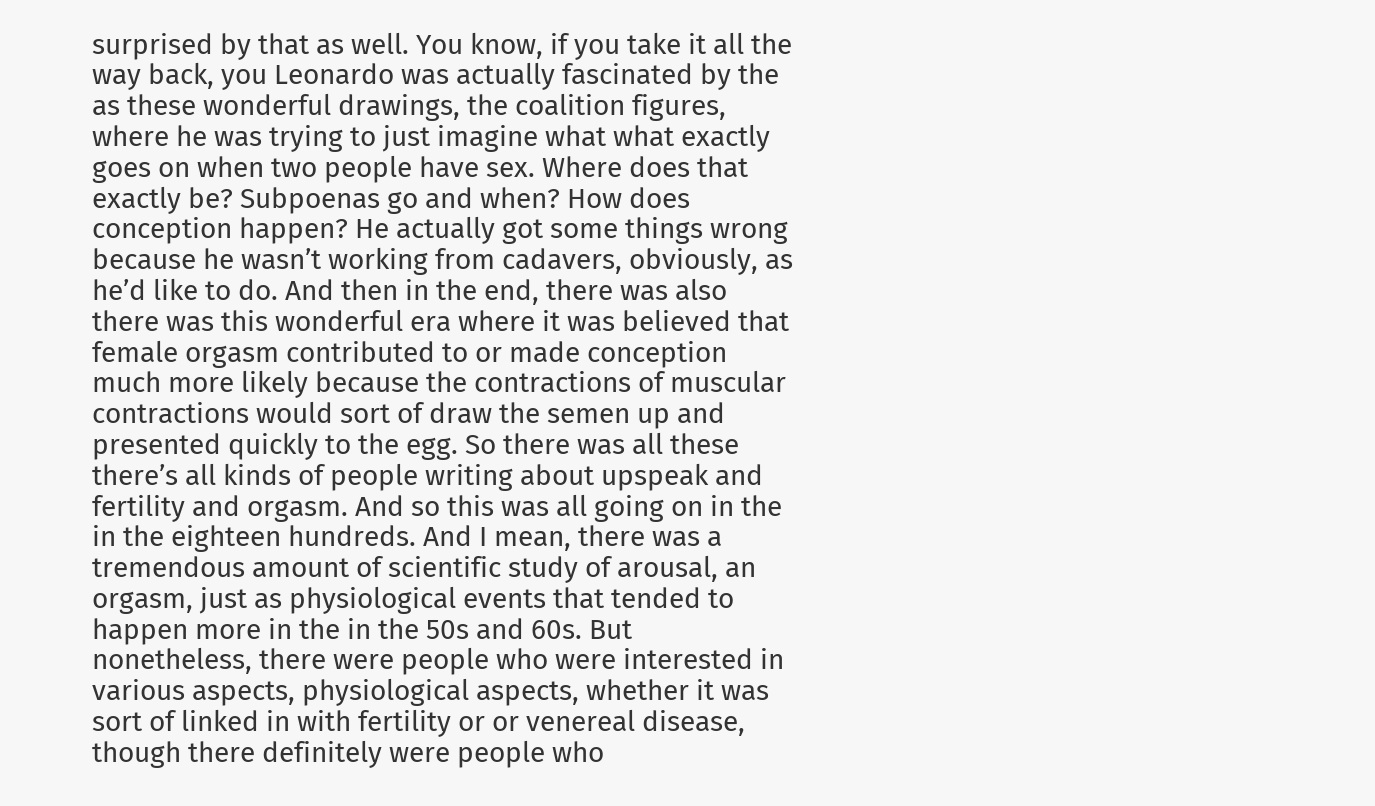surprised by that as well. You know, if you take it all the way back, you Leonardo was actually fascinated by the as these wonderful drawings, the coalition figures, where he was trying to just imagine what what exactly goes on when two people have sex. Where does that exactly be? Subpoenas go and when? How does conception happen? He actually got some things wrong because he wasn’t working from cadavers, obviously, as he’d like to do. And then in the end, there was also there was this wonderful era where it was believed that female orgasm contributed to or made conception much more likely because the contractions of muscular contractions would sort of draw the semen up and presented quickly to the egg. So there was all these there’s all kinds of people writing about upspeak and fertility and orgasm. And so this was all going on in the in the eighteen hundreds. And I mean, there was a tremendous amount of scientific study of arousal, an orgasm, just as physiological events that tended to happen more in the in the 50s and 60s. But nonetheless, there were people who were interested in various aspects, physiological aspects, whether it was sort of linked in with fertility or or venereal disease, though there definitely were people who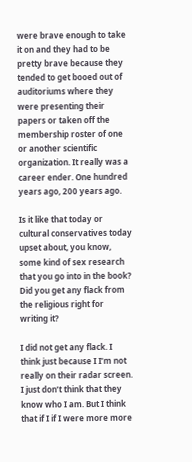were brave enough to take it on and they had to be pretty brave because they tended to get booed out of auditoriums where they were presenting their papers or taken off the membership roster of one or another scientific organization. It really was a career ender. One hundred years ago, 200 years ago.

Is it like that today or cultural conservatives today upset about, you know, some kind of sex research that you go into in the book? Did you get any flack from the religious right for writing it?

I did not get any flack. I think just because I I’m not really on their radar screen. I just don’t think that they know who I am. But I think that if I if I were more more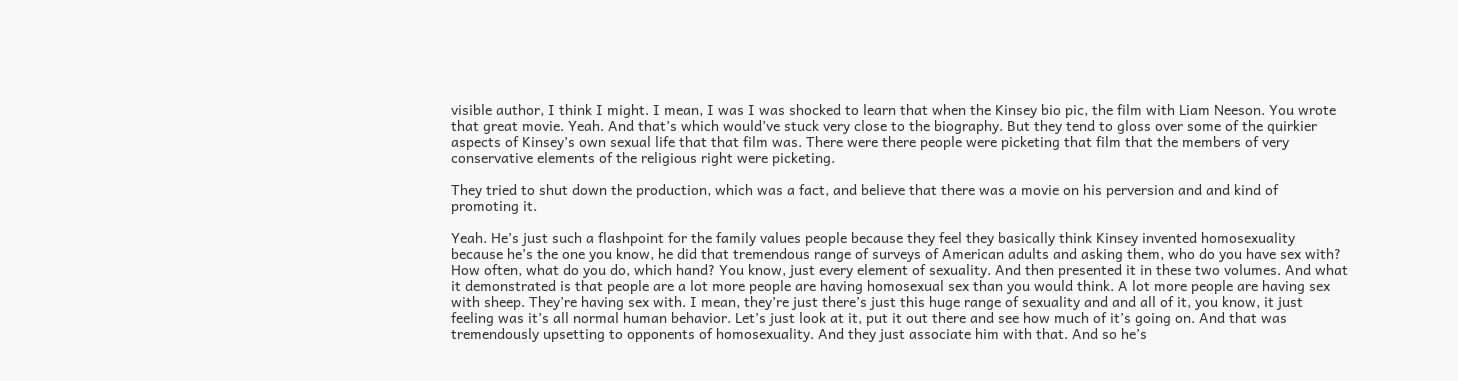visible author, I think I might. I mean, I was I was shocked to learn that when the Kinsey bio pic, the film with Liam Neeson. You wrote that great movie. Yeah. And that’s which would’ve stuck very close to the biography. But they tend to gloss over some of the quirkier aspects of Kinsey’s own sexual life that that film was. There were there people were picketing that film that the members of very conservative elements of the religious right were picketing.

They tried to shut down the production, which was a fact, and believe that there was a movie on his perversion and and kind of promoting it.

Yeah. He’s just such a flashpoint for the family values people because they feel they basically think Kinsey invented homosexuality because he’s the one you know, he did that tremendous range of surveys of American adults and asking them, who do you have sex with? How often, what do you do, which hand? You know, just every element of sexuality. And then presented it in these two volumes. And what it demonstrated is that people are a lot more people are having homosexual sex than you would think. A lot more people are having sex with sheep. They’re having sex with. I mean, they’re just there’s just this huge range of sexuality and and all of it, you know, it just feeling was it’s all normal human behavior. Let’s just look at it, put it out there and see how much of it’s going on. And that was tremendously upsetting to opponents of homosexuality. And they just associate him with that. And so he’s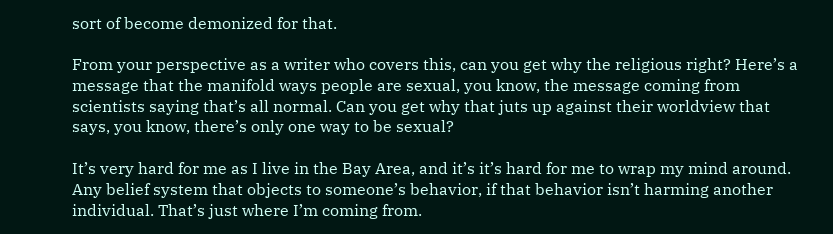sort of become demonized for that.

From your perspective as a writer who covers this, can you get why the religious right? Here’s a message that the manifold ways people are sexual, you know, the message coming from scientists saying that’s all normal. Can you get why that juts up against their worldview that says, you know, there’s only one way to be sexual?

It’s very hard for me as I live in the Bay Area, and it’s it’s hard for me to wrap my mind around. Any belief system that objects to someone’s behavior, if that behavior isn’t harming another individual. That’s just where I’m coming from.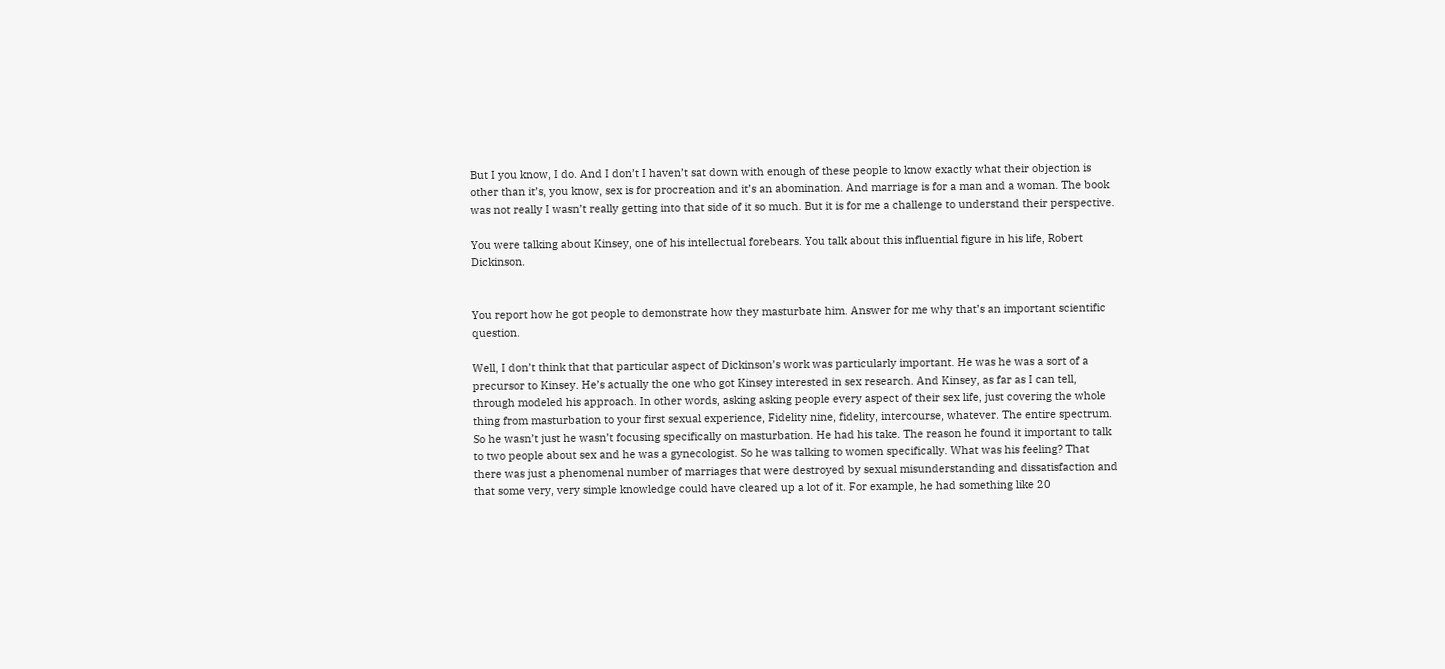But I you know, I do. And I don’t I haven’t sat down with enough of these people to know exactly what their objection is other than it’s, you know, sex is for procreation and it’s an abomination. And marriage is for a man and a woman. The book was not really I wasn’t really getting into that side of it so much. But it is for me a challenge to understand their perspective.

You were talking about Kinsey, one of his intellectual forebears. You talk about this influential figure in his life, Robert Dickinson.


You report how he got people to demonstrate how they masturbate him. Answer for me why that’s an important scientific question.

Well, I don’t think that that particular aspect of Dickinson’s work was particularly important. He was he was a sort of a precursor to Kinsey. He’s actually the one who got Kinsey interested in sex research. And Kinsey, as far as I can tell, through modeled his approach. In other words, asking asking people every aspect of their sex life, just covering the whole thing from masturbation to your first sexual experience, Fidelity nine, fidelity, intercourse, whatever. The entire spectrum. So he wasn’t just he wasn’t focusing specifically on masturbation. He had his take. The reason he found it important to talk to two people about sex and he was a gynecologist. So he was talking to women specifically. What was his feeling? That there was just a phenomenal number of marriages that were destroyed by sexual misunderstanding and dissatisfaction and that some very, very simple knowledge could have cleared up a lot of it. For example, he had something like 20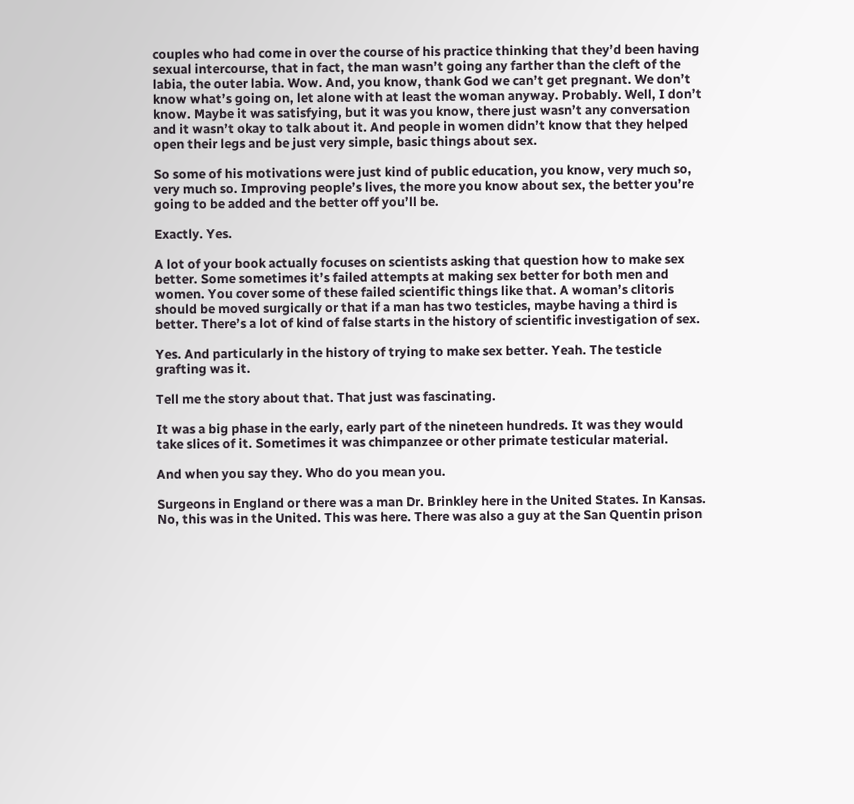couples who had come in over the course of his practice thinking that they’d been having sexual intercourse, that in fact, the man wasn’t going any farther than the cleft of the labia, the outer labia. Wow. And, you know, thank God we can’t get pregnant. We don’t know what’s going on, let alone with at least the woman anyway. Probably. Well, I don’t know. Maybe it was satisfying, but it was you know, there just wasn’t any conversation and it wasn’t okay to talk about it. And people in women didn’t know that they helped open their legs and be just very simple, basic things about sex.

So some of his motivations were just kind of public education, you know, very much so, very much so. Improving people’s lives, the more you know about sex, the better you’re going to be added and the better off you’ll be.

Exactly. Yes.

A lot of your book actually focuses on scientists asking that question how to make sex better. Some sometimes it’s failed attempts at making sex better for both men and women. You cover some of these failed scientific things like that. A woman’s clitoris should be moved surgically or that if a man has two testicles, maybe having a third is better. There’s a lot of kind of false starts in the history of scientific investigation of sex.

Yes. And particularly in the history of trying to make sex better. Yeah. The testicle grafting was it.

Tell me the story about that. That just was fascinating.

It was a big phase in the early, early part of the nineteen hundreds. It was they would take slices of it. Sometimes it was chimpanzee or other primate testicular material.

And when you say they. Who do you mean you.

Surgeons in England or there was a man Dr. Brinkley here in the United States. In Kansas. No, this was in the United. This was here. There was also a guy at the San Quentin prison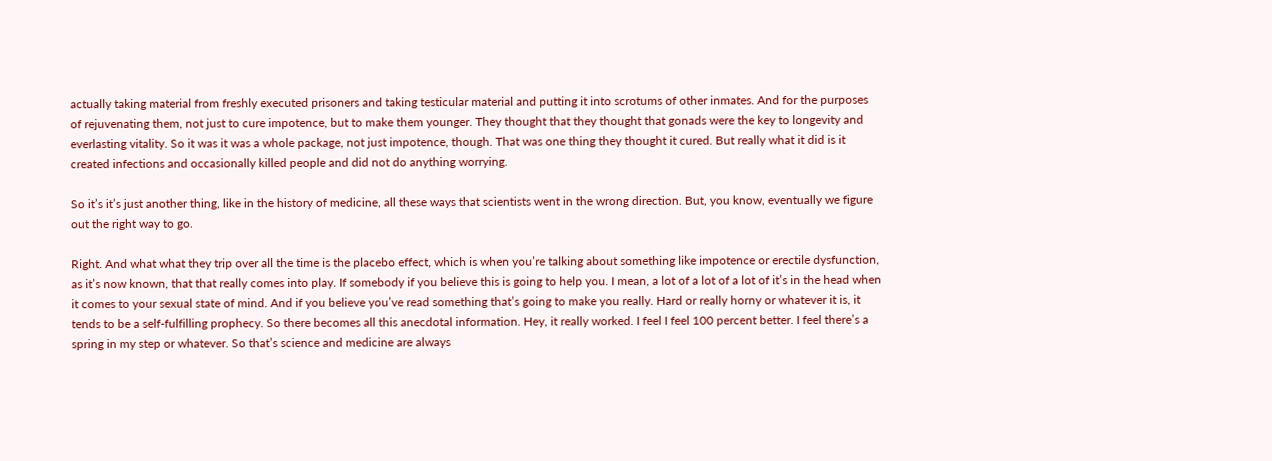actually taking material from freshly executed prisoners and taking testicular material and putting it into scrotums of other inmates. And for the purposes of rejuvenating them, not just to cure impotence, but to make them younger. They thought that they thought that gonads were the key to longevity and everlasting vitality. So it was it was a whole package, not just impotence, though. That was one thing they thought it cured. But really what it did is it created infections and occasionally killed people and did not do anything worrying.

So it’s it’s just another thing, like in the history of medicine, all these ways that scientists went in the wrong direction. But, you know, eventually we figure out the right way to go.

Right. And what what they trip over all the time is the placebo effect, which is when you’re talking about something like impotence or erectile dysfunction, as it’s now known, that that really comes into play. If somebody if you believe this is going to help you. I mean, a lot of a lot of a lot of it’s in the head when it comes to your sexual state of mind. And if you believe you’ve read something that’s going to make you really. Hard or really horny or whatever it is, it tends to be a self-fulfilling prophecy. So there becomes all this anecdotal information. Hey, it really worked. I feel I feel 100 percent better. I feel there’s a spring in my step or whatever. So that’s science and medicine are always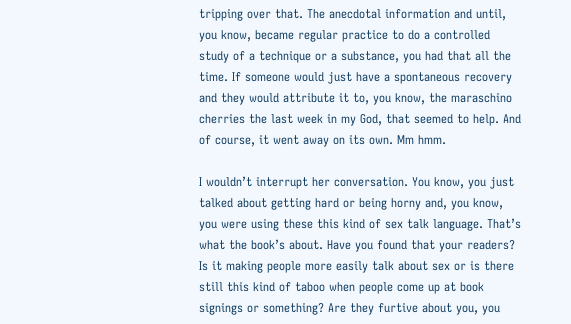tripping over that. The anecdotal information and until, you know, became regular practice to do a controlled study of a technique or a substance, you had that all the time. If someone would just have a spontaneous recovery and they would attribute it to, you know, the maraschino cherries the last week in my God, that seemed to help. And of course, it went away on its own. Mm hmm.

I wouldn’t interrupt her conversation. You know, you just talked about getting hard or being horny and, you know, you were using these this kind of sex talk language. That’s what the book’s about. Have you found that your readers? Is it making people more easily talk about sex or is there still this kind of taboo when people come up at book signings or something? Are they furtive about you, you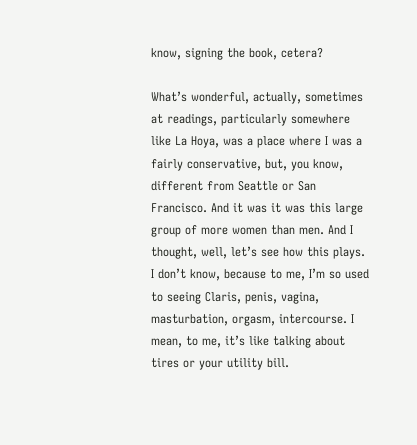know, signing the book, cetera?

What’s wonderful, actually, sometimes at readings, particularly somewhere like La Hoya, was a place where I was a fairly conservative, but, you know, different from Seattle or San Francisco. And it was it was this large group of more women than men. And I thought, well, let’s see how this plays. I don’t know, because to me, I’m so used to seeing Claris, penis, vagina, masturbation, orgasm, intercourse. I mean, to me, it’s like talking about tires or your utility bill.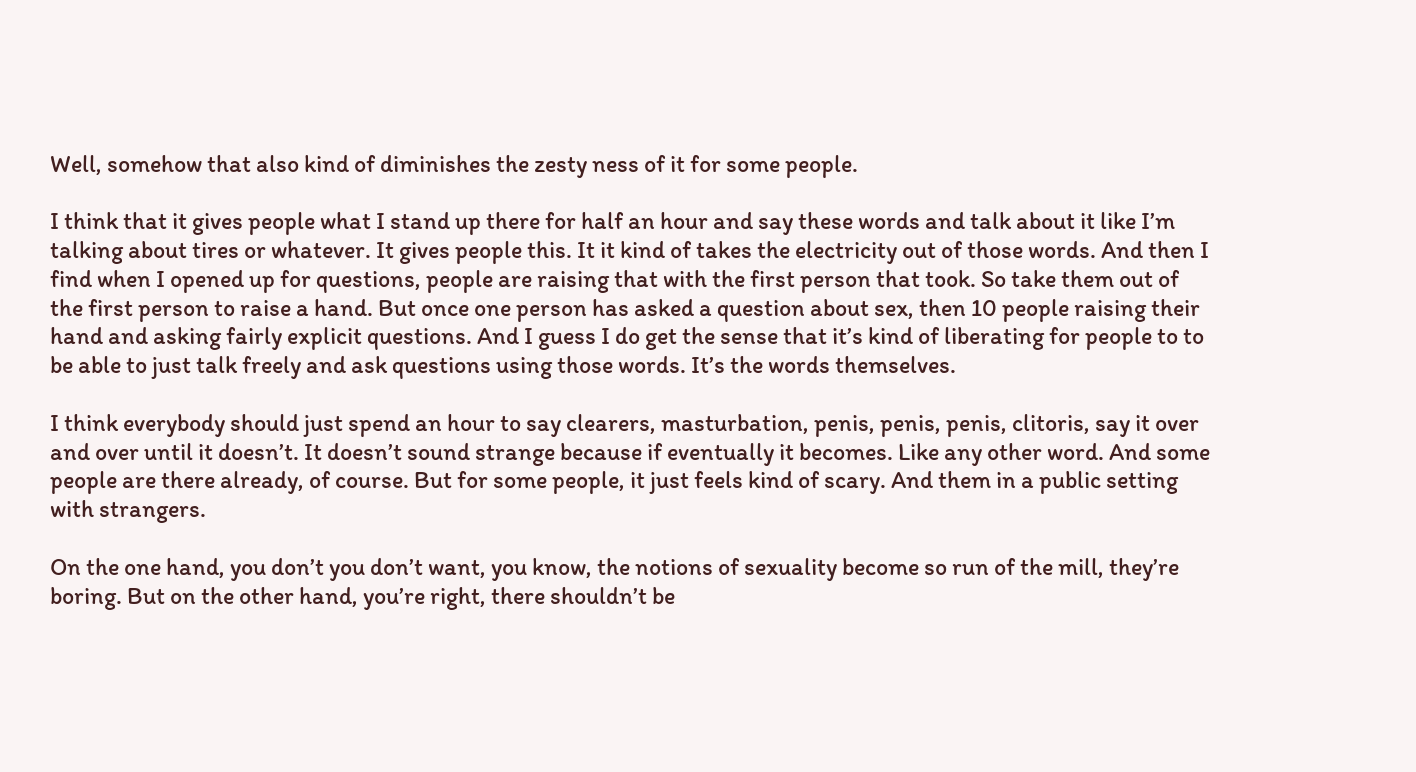Well, somehow that also kind of diminishes the zesty ness of it for some people.

I think that it gives people what I stand up there for half an hour and say these words and talk about it like I’m talking about tires or whatever. It gives people this. It it kind of takes the electricity out of those words. And then I find when I opened up for questions, people are raising that with the first person that took. So take them out of the first person to raise a hand. But once one person has asked a question about sex, then 10 people raising their hand and asking fairly explicit questions. And I guess I do get the sense that it’s kind of liberating for people to to be able to just talk freely and ask questions using those words. It’s the words themselves.

I think everybody should just spend an hour to say clearers, masturbation, penis, penis, penis, clitoris, say it over and over until it doesn’t. It doesn’t sound strange because if eventually it becomes. Like any other word. And some people are there already, of course. But for some people, it just feels kind of scary. And them in a public setting with strangers.

On the one hand, you don’t you don’t want, you know, the notions of sexuality become so run of the mill, they’re boring. But on the other hand, you’re right, there shouldn’t be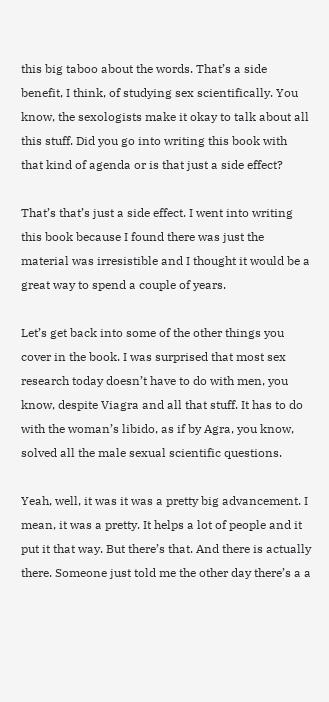this big taboo about the words. That’s a side benefit, I think, of studying sex scientifically. You know, the sexologists make it okay to talk about all this stuff. Did you go into writing this book with that kind of agenda or is that just a side effect?

That’s that’s just a side effect. I went into writing this book because I found there was just the material was irresistible and I thought it would be a great way to spend a couple of years.

Let’s get back into some of the other things you cover in the book. I was surprised that most sex research today doesn’t have to do with men, you know, despite Viagra and all that stuff. It has to do with the woman’s libido, as if by Agra, you know, solved all the male sexual scientific questions.

Yeah, well, it was it was a pretty big advancement. I mean, it was a pretty. It helps a lot of people and it put it that way. But there’s that. And there is actually there. Someone just told me the other day there’s a a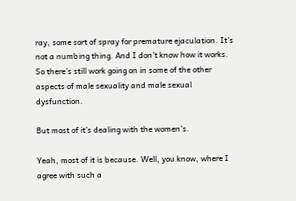ray, some sort of spray for premature ejaculation. It’s not a numbing thing. And I don’t know how it works. So there’s still work going on in some of the other aspects of male sexuality and male sexual dysfunction.

But most of it’s dealing with the women’s.

Yeah, most of it is because. Well, you know, where I agree with such a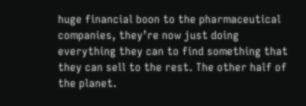huge financial boon to the pharmaceutical companies, they’re now just doing everything they can to find something that they can sell to the rest. The other half of the planet.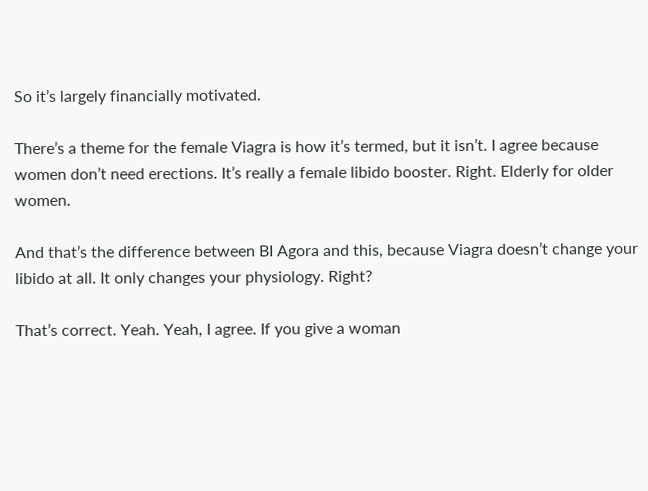So it’s largely financially motivated.

There’s a theme for the female Viagra is how it’s termed, but it isn’t. I agree because women don’t need erections. It’s really a female libido booster. Right. Elderly for older women.

And that’s the difference between BI Agora and this, because Viagra doesn’t change your libido at all. It only changes your physiology. Right?

That’s correct. Yeah. Yeah, I agree. If you give a woman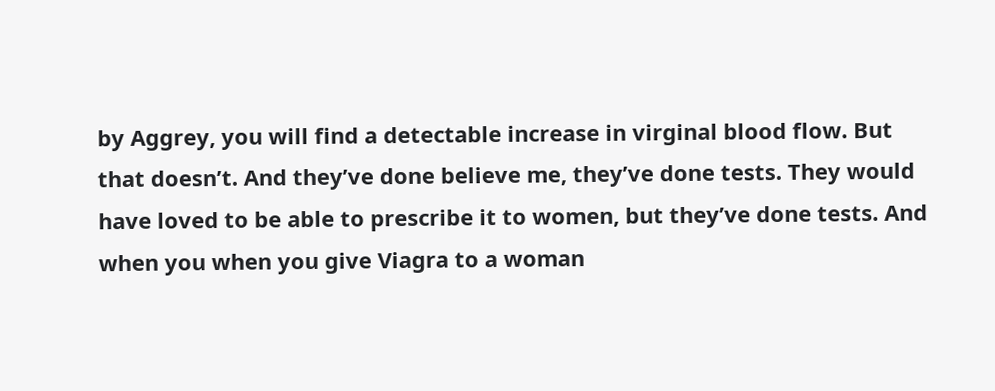by Aggrey, you will find a detectable increase in virginal blood flow. But that doesn’t. And they’ve done believe me, they’ve done tests. They would have loved to be able to prescribe it to women, but they’ve done tests. And when you when you give Viagra to a woman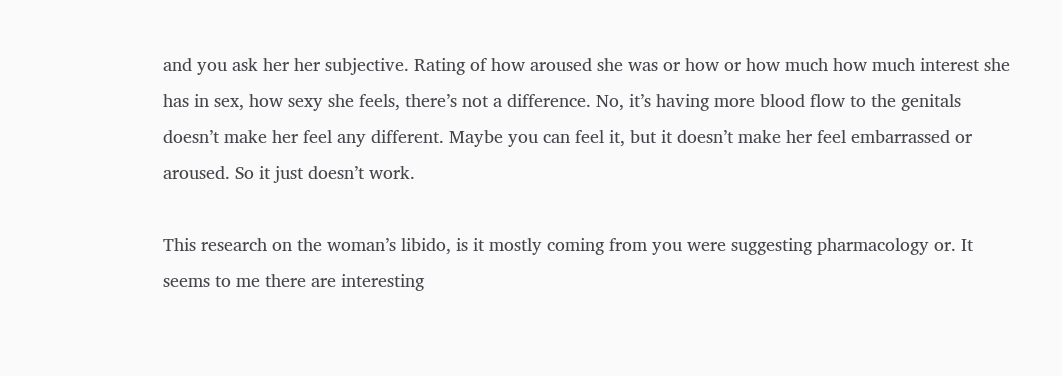and you ask her her subjective. Rating of how aroused she was or how or how much how much interest she has in sex, how sexy she feels, there’s not a difference. No, it’s having more blood flow to the genitals doesn’t make her feel any different. Maybe you can feel it, but it doesn’t make her feel embarrassed or aroused. So it just doesn’t work.

This research on the woman’s libido, is it mostly coming from you were suggesting pharmacology or. It seems to me there are interesting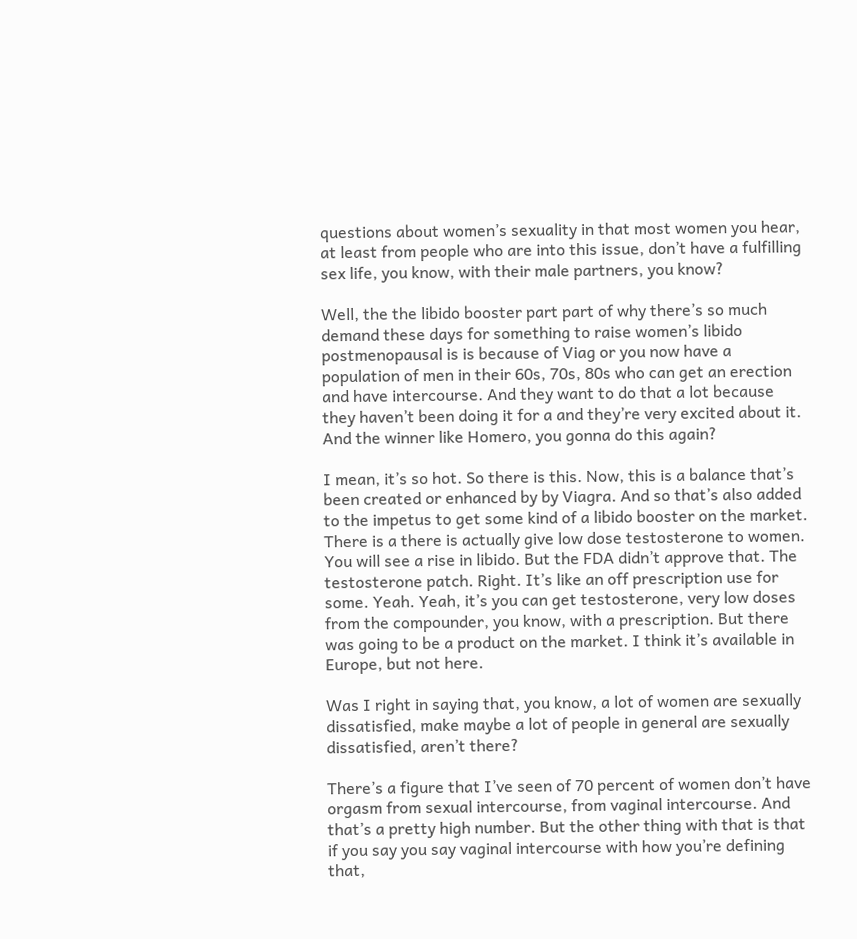questions about women’s sexuality in that most women you hear, at least from people who are into this issue, don’t have a fulfilling sex life, you know, with their male partners, you know?

Well, the the libido booster part part of why there’s so much demand these days for something to raise women’s libido postmenopausal is is because of Viag or you now have a population of men in their 60s, 70s, 80s who can get an erection and have intercourse. And they want to do that a lot because they haven’t been doing it for a and they’re very excited about it. And the winner like Homero, you gonna do this again?

I mean, it’s so hot. So there is this. Now, this is a balance that’s been created or enhanced by by Viagra. And so that’s also added to the impetus to get some kind of a libido booster on the market. There is a there is actually give low dose testosterone to women. You will see a rise in libido. But the FDA didn’t approve that. The testosterone patch. Right. It’s like an off prescription use for some. Yeah. Yeah, it’s you can get testosterone, very low doses from the compounder, you know, with a prescription. But there was going to be a product on the market. I think it’s available in Europe, but not here.

Was I right in saying that, you know, a lot of women are sexually dissatisfied, make maybe a lot of people in general are sexually dissatisfied, aren’t there?

There’s a figure that I’ve seen of 70 percent of women don’t have orgasm from sexual intercourse, from vaginal intercourse. And that’s a pretty high number. But the other thing with that is that if you say you say vaginal intercourse with how you’re defining that,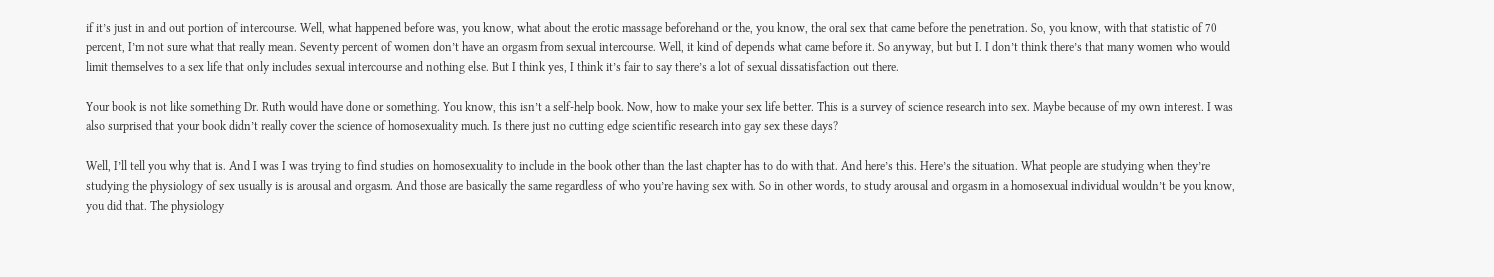if it’s just in and out portion of intercourse. Well, what happened before was, you know, what about the erotic massage beforehand or the, you know, the oral sex that came before the penetration. So, you know, with that statistic of 70 percent, I’m not sure what that really mean. Seventy percent of women don’t have an orgasm from sexual intercourse. Well, it kind of depends what came before it. So anyway, but but I. I don’t think there’s that many women who would limit themselves to a sex life that only includes sexual intercourse and nothing else. But I think yes, I think it’s fair to say there’s a lot of sexual dissatisfaction out there.

Your book is not like something Dr. Ruth would have done or something. You know, this isn’t a self-help book. Now, how to make your sex life better. This is a survey of science research into sex. Maybe because of my own interest. I was also surprised that your book didn’t really cover the science of homosexuality much. Is there just no cutting edge scientific research into gay sex these days?

Well, I’ll tell you why that is. And I was I was trying to find studies on homosexuality to include in the book other than the last chapter has to do with that. And here’s this. Here’s the situation. What people are studying when they’re studying the physiology of sex usually is is arousal and orgasm. And those are basically the same regardless of who you’re having sex with. So in other words, to study arousal and orgasm in a homosexual individual wouldn’t be you know, you did that. The physiology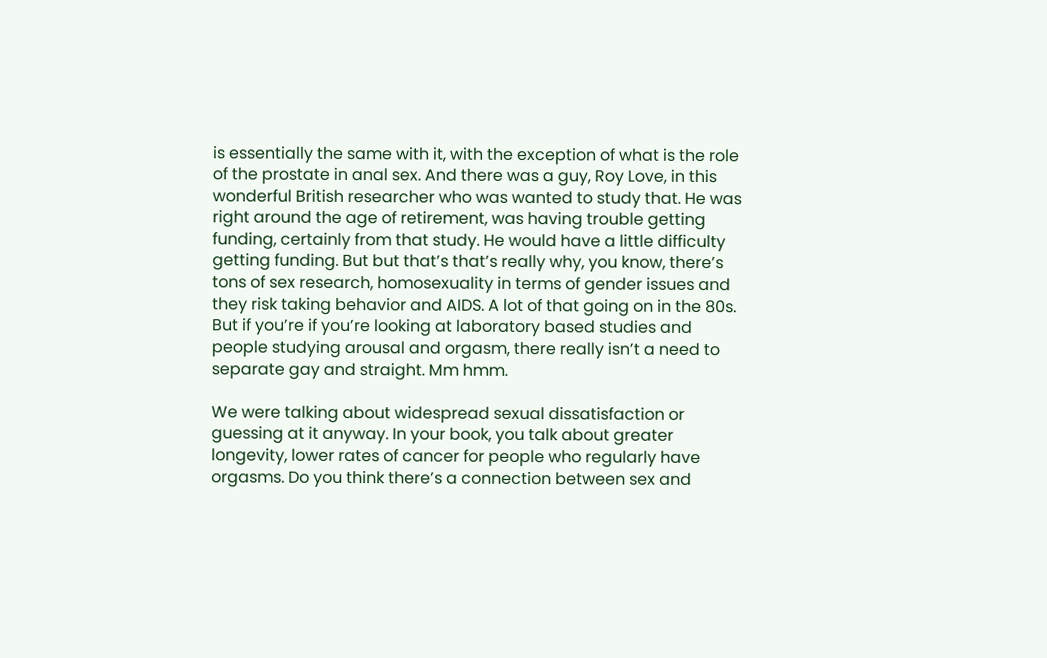is essentially the same with it, with the exception of what is the role of the prostate in anal sex. And there was a guy, Roy Love, in this wonderful British researcher who was wanted to study that. He was right around the age of retirement, was having trouble getting funding, certainly from that study. He would have a little difficulty getting funding. But but that’s that’s really why, you know, there’s tons of sex research, homosexuality in terms of gender issues and they risk taking behavior and AIDS. A lot of that going on in the 80s. But if you’re if you’re looking at laboratory based studies and people studying arousal and orgasm, there really isn’t a need to separate gay and straight. Mm hmm.

We were talking about widespread sexual dissatisfaction or guessing at it anyway. In your book, you talk about greater longevity, lower rates of cancer for people who regularly have orgasms. Do you think there’s a connection between sex and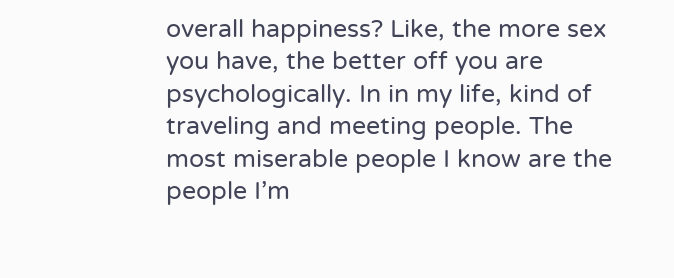overall happiness? Like, the more sex you have, the better off you are psychologically. In in my life, kind of traveling and meeting people. The most miserable people I know are the people I’m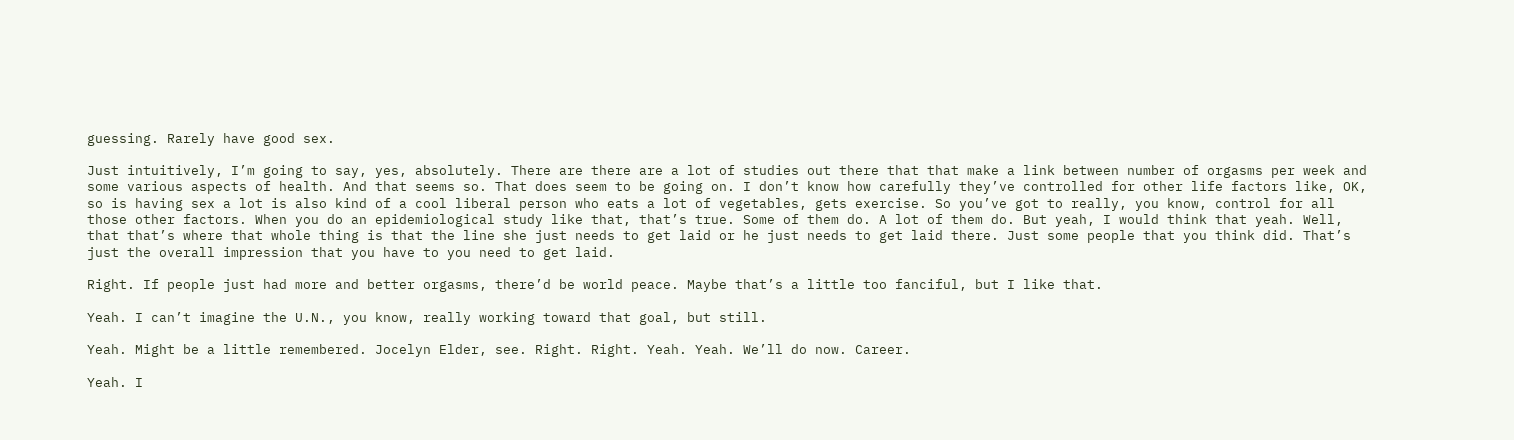guessing. Rarely have good sex.

Just intuitively, I’m going to say, yes, absolutely. There are there are a lot of studies out there that that make a link between number of orgasms per week and some various aspects of health. And that seems so. That does seem to be going on. I don’t know how carefully they’ve controlled for other life factors like, OK, so is having sex a lot is also kind of a cool liberal person who eats a lot of vegetables, gets exercise. So you’ve got to really, you know, control for all those other factors. When you do an epidemiological study like that, that’s true. Some of them do. A lot of them do. But yeah, I would think that yeah. Well, that that’s where that whole thing is that the line she just needs to get laid or he just needs to get laid there. Just some people that you think did. That’s just the overall impression that you have to you need to get laid.

Right. If people just had more and better orgasms, there’d be world peace. Maybe that’s a little too fanciful, but I like that.

Yeah. I can’t imagine the U.N., you know, really working toward that goal, but still.

Yeah. Might be a little remembered. Jocelyn Elder, see. Right. Right. Yeah. Yeah. We’ll do now. Career.

Yeah. I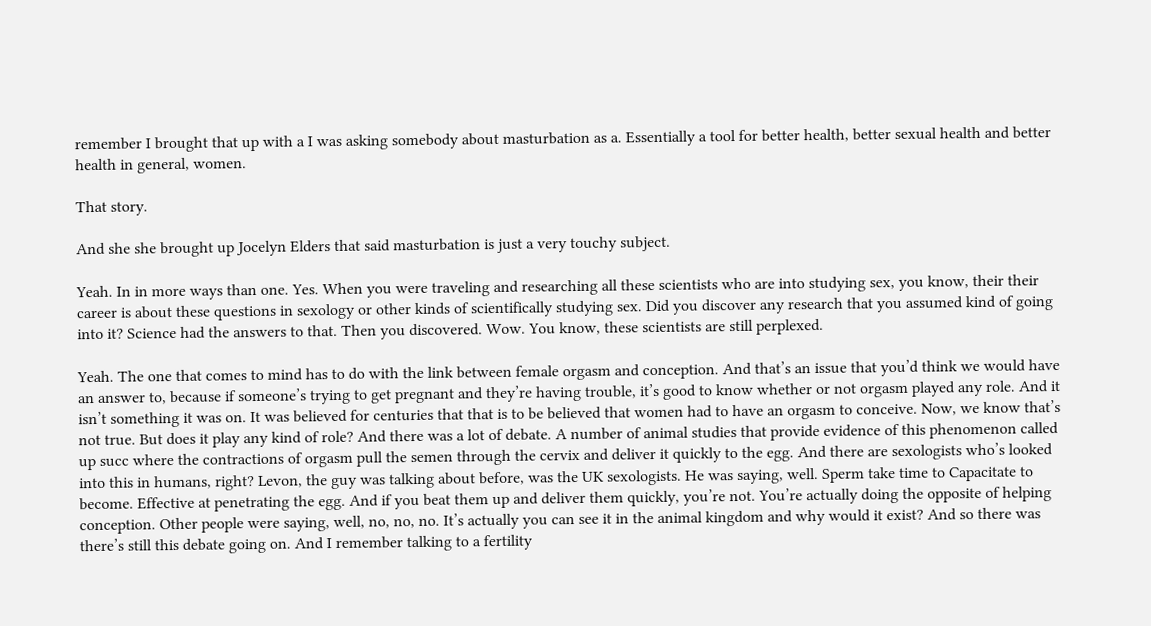remember I brought that up with a I was asking somebody about masturbation as a. Essentially a tool for better health, better sexual health and better health in general, women.

That story.

And she she brought up Jocelyn Elders that said masturbation is just a very touchy subject.

Yeah. In in more ways than one. Yes. When you were traveling and researching all these scientists who are into studying sex, you know, their their career is about these questions in sexology or other kinds of scientifically studying sex. Did you discover any research that you assumed kind of going into it? Science had the answers to that. Then you discovered. Wow. You know, these scientists are still perplexed.

Yeah. The one that comes to mind has to do with the link between female orgasm and conception. And that’s an issue that you’d think we would have an answer to, because if someone’s trying to get pregnant and they’re having trouble, it’s good to know whether or not orgasm played any role. And it isn’t something it was on. It was believed for centuries that that is to be believed that women had to have an orgasm to conceive. Now, we know that’s not true. But does it play any kind of role? And there was a lot of debate. A number of animal studies that provide evidence of this phenomenon called up succ where the contractions of orgasm pull the semen through the cervix and deliver it quickly to the egg. And there are sexologists who’s looked into this in humans, right? Levon, the guy was talking about before, was the UK sexologists. He was saying, well. Sperm take time to Capacitate to become. Effective at penetrating the egg. And if you beat them up and deliver them quickly, you’re not. You’re actually doing the opposite of helping conception. Other people were saying, well, no, no, no. It’s actually you can see it in the animal kingdom and why would it exist? And so there was there’s still this debate going on. And I remember talking to a fertility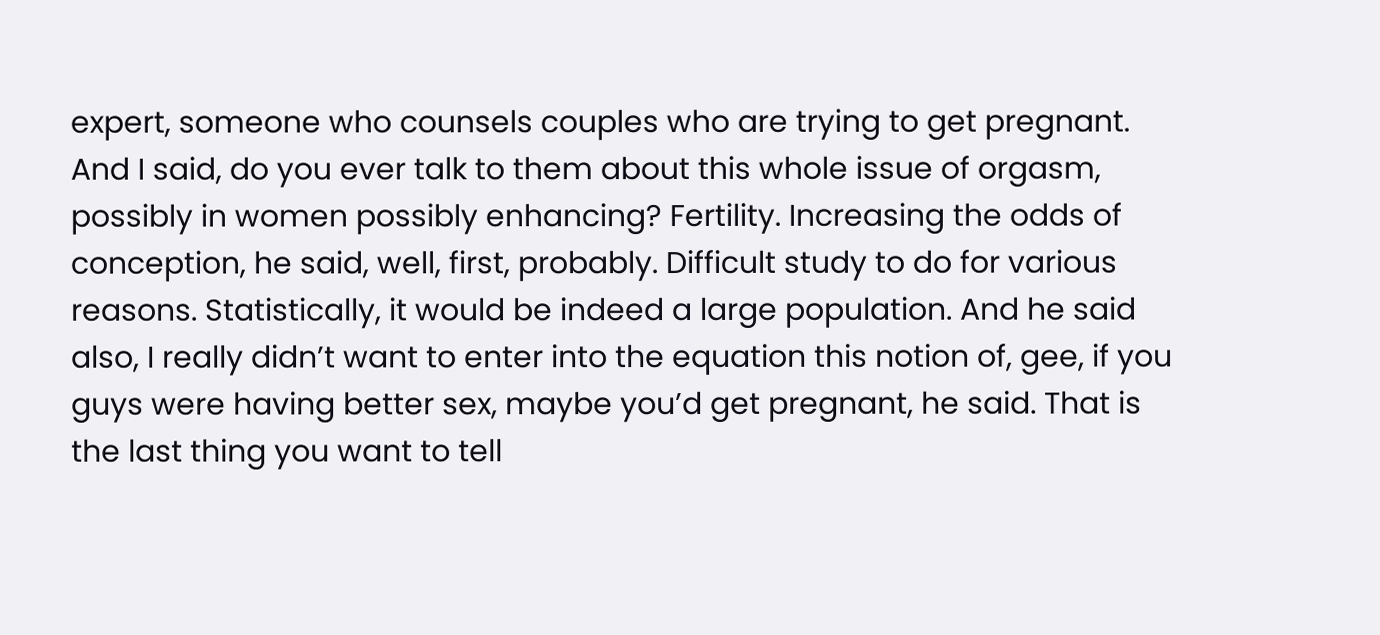expert, someone who counsels couples who are trying to get pregnant. And I said, do you ever talk to them about this whole issue of orgasm, possibly in women possibly enhancing? Fertility. Increasing the odds of conception, he said, well, first, probably. Difficult study to do for various reasons. Statistically, it would be indeed a large population. And he said also, I really didn’t want to enter into the equation this notion of, gee, if you guys were having better sex, maybe you’d get pregnant, he said. That is the last thing you want to tell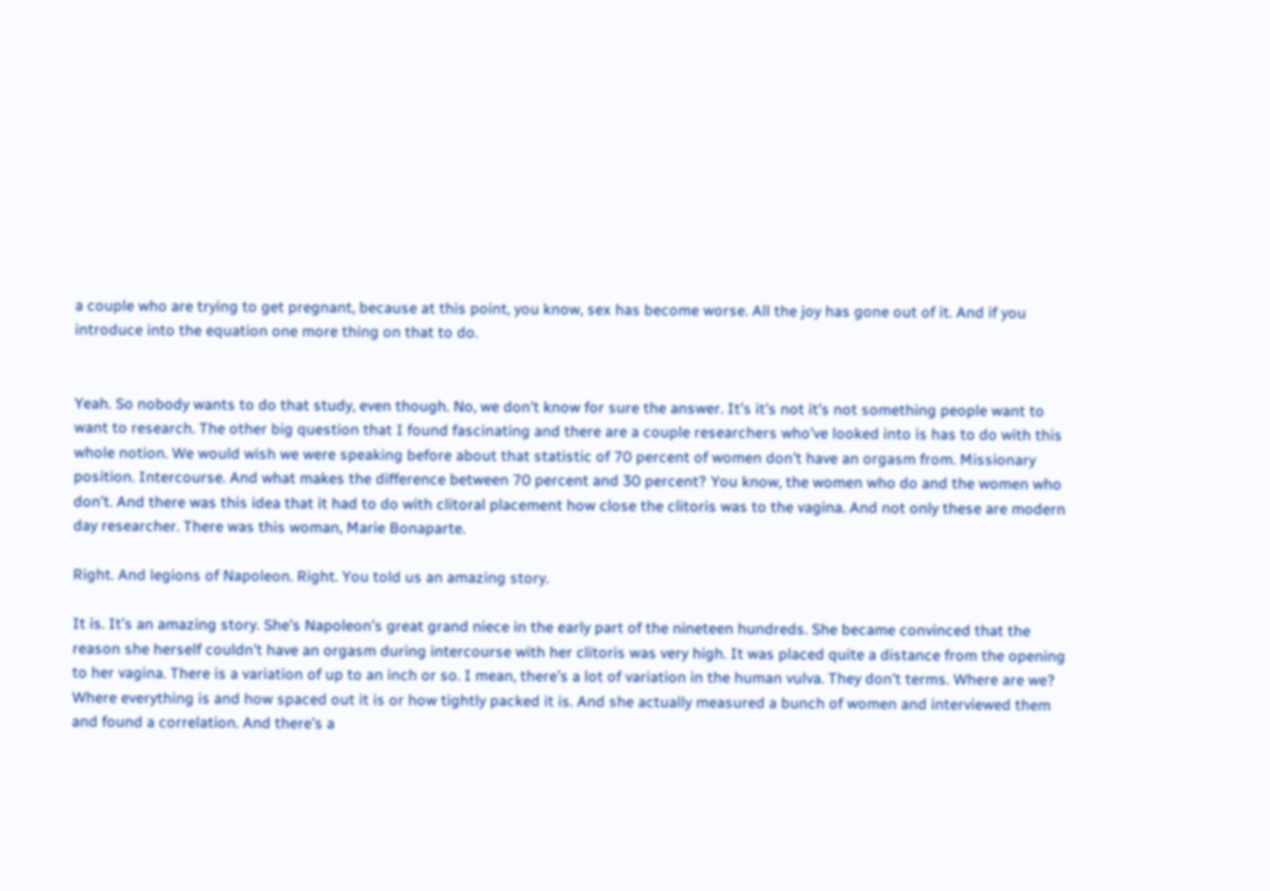a couple who are trying to get pregnant, because at this point, you know, sex has become worse. All the joy has gone out of it. And if you introduce into the equation one more thing on that to do.


Yeah. So nobody wants to do that study, even though. No, we don’t know for sure the answer. It’s it’s not it’s not something people want to want to research. The other big question that I found fascinating and there are a couple researchers who’ve looked into is has to do with this whole notion. We would wish we were speaking before about that statistic of 70 percent of women don’t have an orgasm from. Missionary position. Intercourse. And what makes the difference between 70 percent and 30 percent? You know, the women who do and the women who don’t. And there was this idea that it had to do with clitoral placement how close the clitoris was to the vagina. And not only these are modern day researcher. There was this woman, Marie Bonaparte.

Right. And legions of Napoleon. Right. You told us an amazing story.

It is. It’s an amazing story. She’s Napoleon’s great grand niece in the early part of the nineteen hundreds. She became convinced that the reason she herself couldn’t have an orgasm during intercourse with her clitoris was very high. It was placed quite a distance from the opening to her vagina. There is a variation of up to an inch or so. I mean, there’s a lot of variation in the human vulva. They don’t terms. Where are we? Where everything is and how spaced out it is or how tightly packed it is. And she actually measured a bunch of women and interviewed them and found a correlation. And there’s a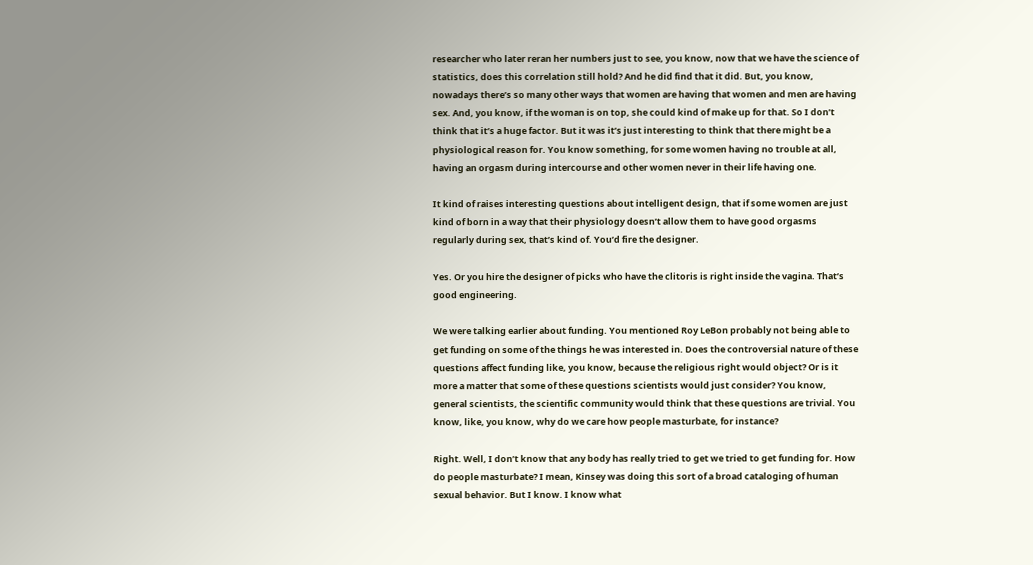researcher who later reran her numbers just to see, you know, now that we have the science of statistics, does this correlation still hold? And he did find that it did. But, you know, nowadays there’s so many other ways that women are having that women and men are having sex. And, you know, if the woman is on top, she could kind of make up for that. So I don’t think that it’s a huge factor. But it was it’s just interesting to think that there might be a physiological reason for. You know something, for some women having no trouble at all, having an orgasm during intercourse and other women never in their life having one.

It kind of raises interesting questions about intelligent design, that if some women are just kind of born in a way that their physiology doesn’t allow them to have good orgasms regularly during sex, that’s kind of. You’d fire the designer.

Yes. Or you hire the designer of picks who have the clitoris is right inside the vagina. That’s good engineering.

We were talking earlier about funding. You mentioned Roy LeBon probably not being able to get funding on some of the things he was interested in. Does the controversial nature of these questions affect funding like, you know, because the religious right would object? Or is it more a matter that some of these questions scientists would just consider? You know, general scientists, the scientific community would think that these questions are trivial. You know, like, you know, why do we care how people masturbate, for instance?

Right. Well, I don’t know that any body has really tried to get we tried to get funding for. How do people masturbate? I mean, Kinsey was doing this sort of a broad cataloging of human sexual behavior. But I know. I know what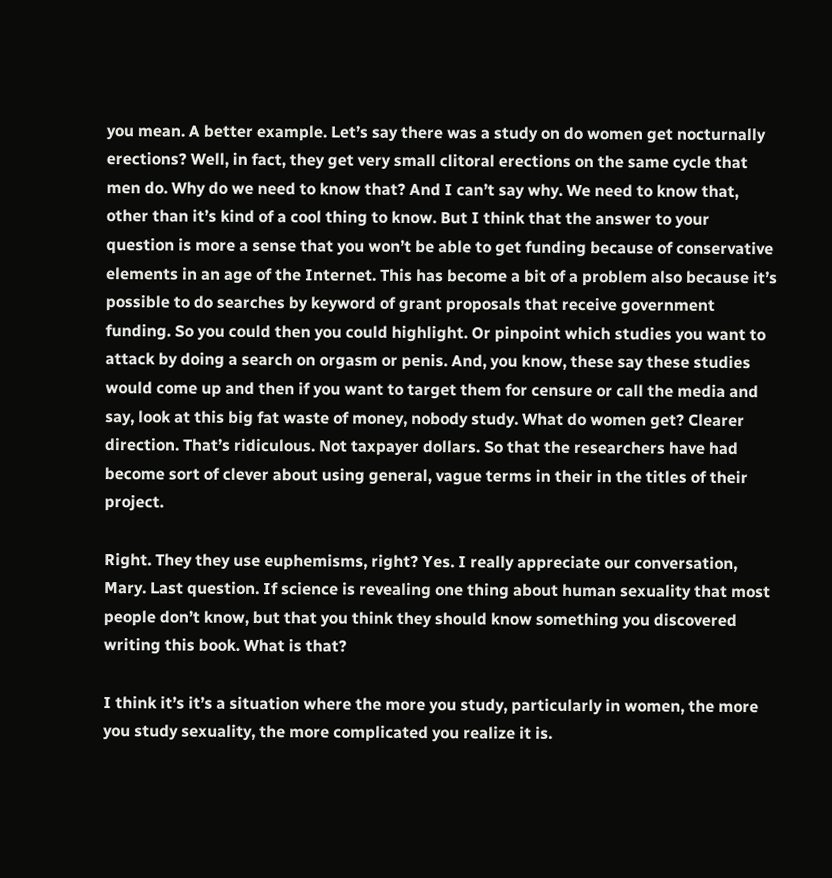you mean. A better example. Let’s say there was a study on do women get nocturnally erections? Well, in fact, they get very small clitoral erections on the same cycle that men do. Why do we need to know that? And I can’t say why. We need to know that, other than it’s kind of a cool thing to know. But I think that the answer to your question is more a sense that you won’t be able to get funding because of conservative elements in an age of the Internet. This has become a bit of a problem also because it’s possible to do searches by keyword of grant proposals that receive government funding. So you could then you could highlight. Or pinpoint which studies you want to attack by doing a search on orgasm or penis. And, you know, these say these studies would come up and then if you want to target them for censure or call the media and say, look at this big fat waste of money, nobody study. What do women get? Clearer direction. That’s ridiculous. Not taxpayer dollars. So that the researchers have had become sort of clever about using general, vague terms in their in the titles of their project.

Right. They they use euphemisms, right? Yes. I really appreciate our conversation, Mary. Last question. If science is revealing one thing about human sexuality that most people don’t know, but that you think they should know something you discovered writing this book. What is that?

I think it’s it’s a situation where the more you study, particularly in women, the more you study sexuality, the more complicated you realize it is.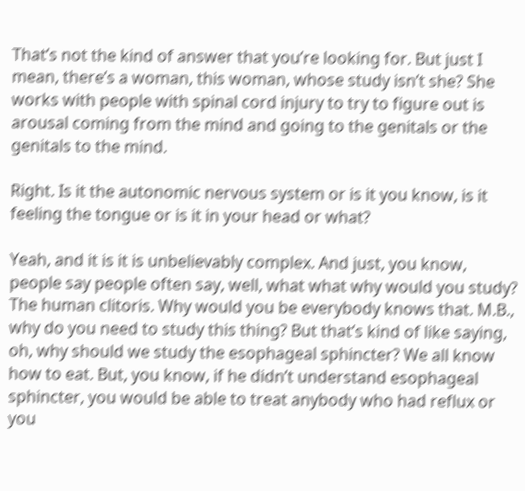That’s not the kind of answer that you’re looking for. But just I mean, there’s a woman, this woman, whose study isn’t she? She works with people with spinal cord injury to try to figure out is arousal coming from the mind and going to the genitals or the genitals to the mind.

Right. Is it the autonomic nervous system or is it you know, is it feeling the tongue or is it in your head or what?

Yeah, and it is it is unbelievably complex. And just, you know, people say people often say, well, what what why would you study? The human clitoris. Why would you be everybody knows that. M.B., why do you need to study this thing? But that’s kind of like saying, oh, why should we study the esophageal sphincter? We all know how to eat. But, you know, if he didn’t understand esophageal sphincter, you would be able to treat anybody who had reflux or you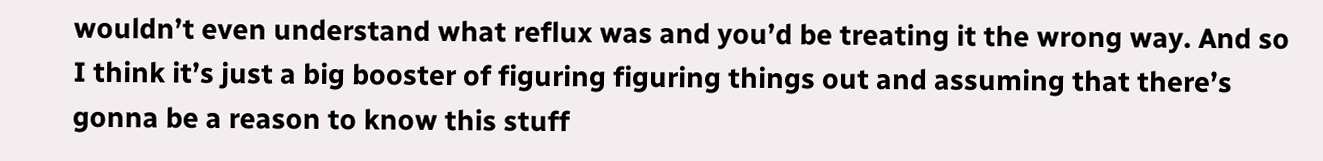wouldn’t even understand what reflux was and you’d be treating it the wrong way. And so I think it’s just a big booster of figuring figuring things out and assuming that there’s gonna be a reason to know this stuff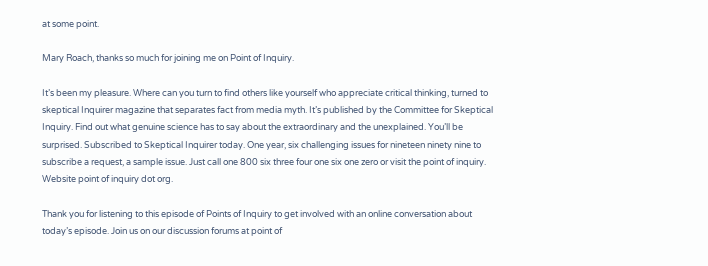at some point.

Mary Roach, thanks so much for joining me on Point of Inquiry.

It’s been my pleasure. Where can you turn to find others like yourself who appreciate critical thinking, turned to skeptical Inquirer magazine that separates fact from media myth. It’s published by the Committee for Skeptical Inquiry. Find out what genuine science has to say about the extraordinary and the unexplained. You’ll be surprised. Subscribed to Skeptical Inquirer today. One year, six challenging issues for nineteen ninety nine to subscribe a request, a sample issue. Just call one 800 six three four one six one zero or visit the point of inquiry. Website point of inquiry dot org.

Thank you for listening to this episode of Points of Inquiry to get involved with an online conversation about today’s episode. Join us on our discussion forums at point of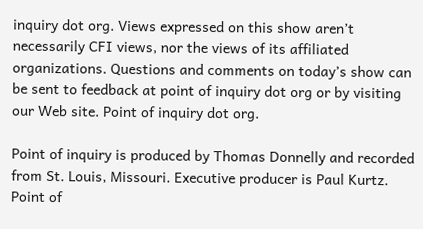inquiry dot org. Views expressed on this show aren’t necessarily CFI views, nor the views of its affiliated organizations. Questions and comments on today’s show can be sent to feedback at point of inquiry dot org or by visiting our Web site. Point of inquiry dot org.

Point of inquiry is produced by Thomas Donnelly and recorded from St. Louis, Missouri. Executive producer is Paul Kurtz. Point of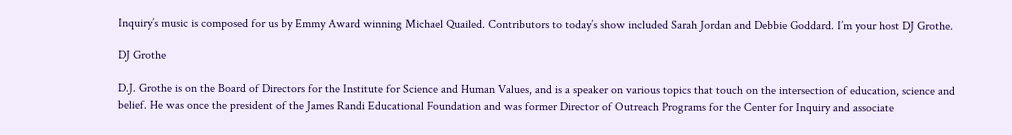Inquiry’s music is composed for us by Emmy Award winning Michael Quailed. Contributors to today’s show included Sarah Jordan and Debbie Goddard. I’m your host DJ Grothe.

DJ Grothe

D.J. Grothe is on the Board of Directors for the Institute for Science and Human Values, and is a speaker on various topics that touch on the intersection of education, science and belief. He was once the president of the James Randi Educational Foundation and was former Director of Outreach Programs for the Center for Inquiry and associate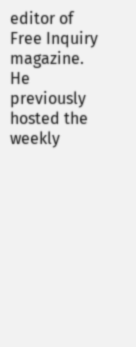editor of Free Inquiry magazine. He previously hosted the weekly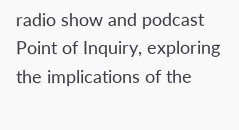radio show and podcast Point of Inquiry, exploring the implications of the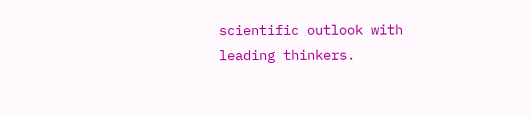scientific outlook with leading thinkers.